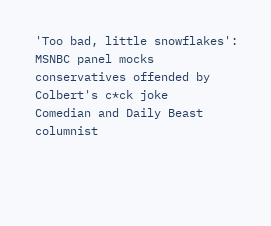'Too bad, little snowflakes': MSNBC panel mocks conservatives offended by Colbert's c*ck joke
Comedian and Daily Beast columnist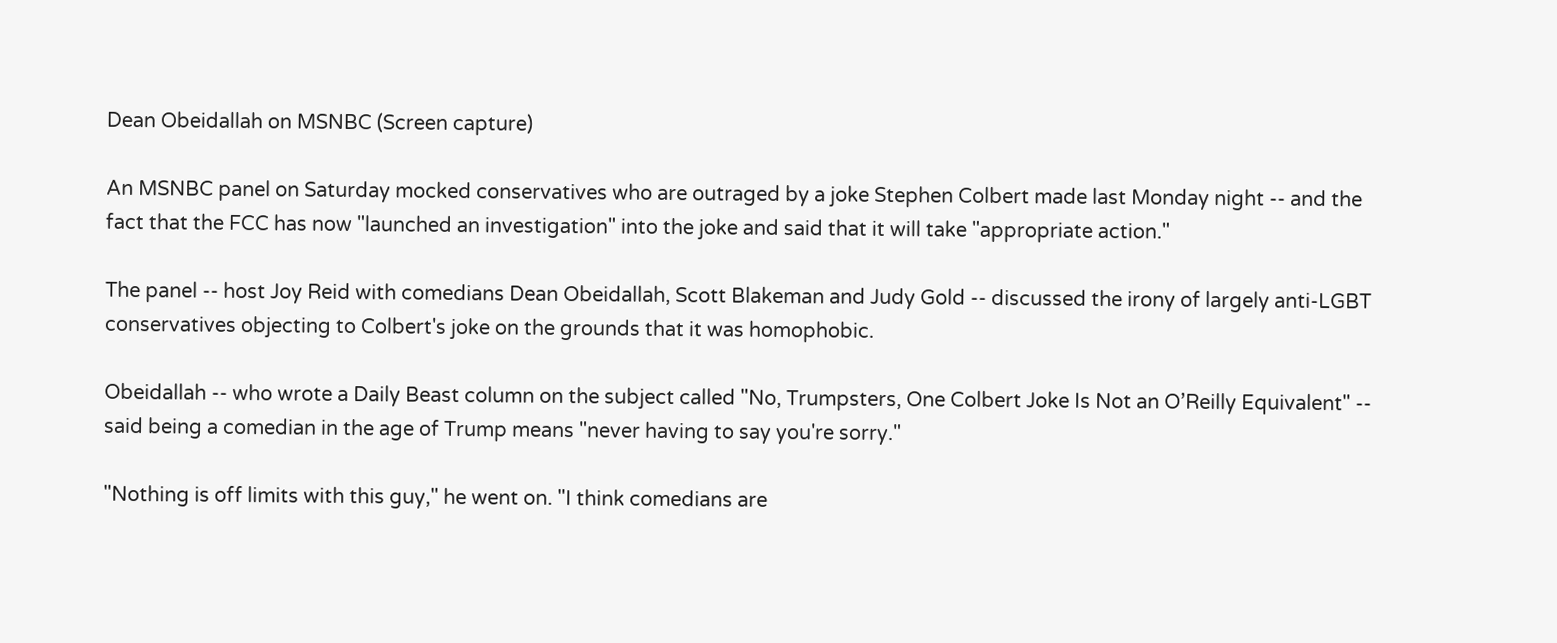Dean Obeidallah on MSNBC (Screen capture)

An MSNBC panel on Saturday mocked conservatives who are outraged by a joke Stephen Colbert made last Monday night -- and the fact that the FCC has now "launched an investigation" into the joke and said that it will take "appropriate action."

The panel -- host Joy Reid with comedians Dean Obeidallah, Scott Blakeman and Judy Gold -- discussed the irony of largely anti-LGBT conservatives objecting to Colbert's joke on the grounds that it was homophobic.

Obeidallah -- who wrote a Daily Beast column on the subject called "No, Trumpsters, One Colbert Joke Is Not an O’Reilly Equivalent" -- said being a comedian in the age of Trump means "never having to say you're sorry."

"Nothing is off limits with this guy," he went on. "I think comedians are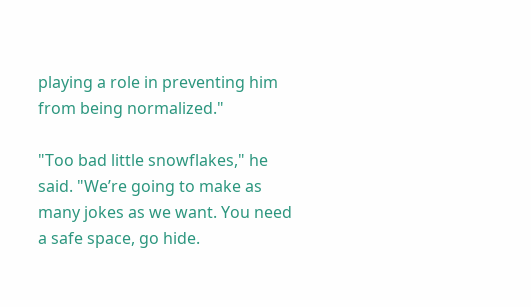playing a role in preventing him from being normalized."

"Too bad little snowflakes," he said. "We’re going to make as many jokes as we want. You need a safe space, go hide.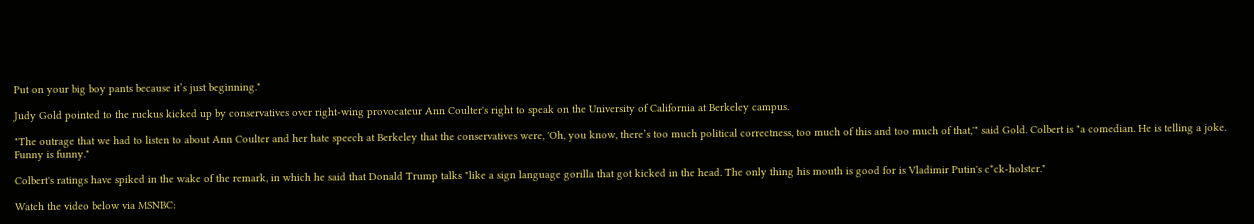Put on your big boy pants because it’s just beginning."

Judy Gold pointed to the ruckus kicked up by conservatives over right-wing provocateur Ann Coulter's right to speak on the University of California at Berkeley campus.

"The outrage that we had to listen to about Ann Coulter and her hate speech at Berkeley that the conservatives were, 'Oh, you know, there’s too much political correctness, too much of this and too much of that,'" said Gold. Colbert is "a comedian. He is telling a joke. Funny is funny."

Colbert's ratings have spiked in the wake of the remark, in which he said that Donald Trump talks "like a sign language gorilla that got kicked in the head. The only thing his mouth is good for is Vladimir Putin's c*ck-holster."

Watch the video below via MSNBC: